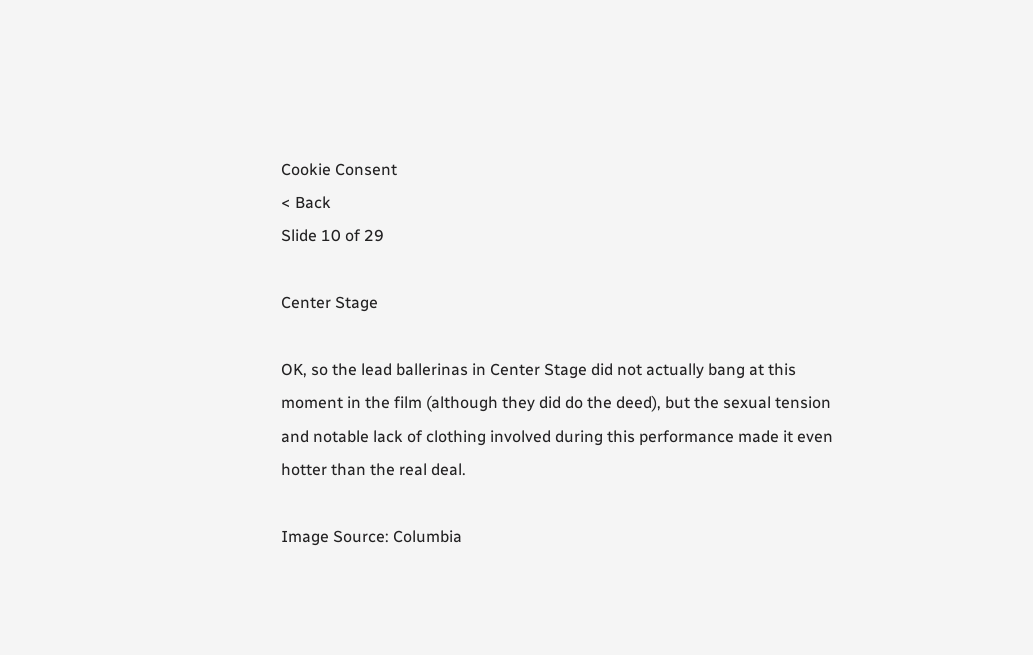Cookie Consent
< Back
Slide 10 of 29

Center Stage

OK, so the lead ballerinas in Center Stage did not actually bang at this moment in the film (although they did do the deed), but the sexual tension and notable lack of clothing involved during this performance made it even hotter than the real deal.

Image Source: Columbia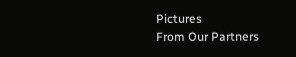Pictures
From Our Partners